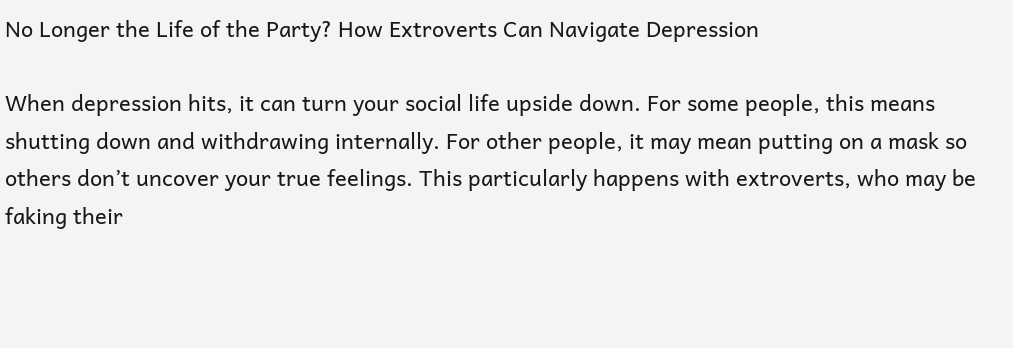No Longer the Life of the Party? How Extroverts Can Navigate Depression

When depression hits, it can turn your social life upside down. For some people, this means shutting down and withdrawing internally. For other people, it may mean putting on a mask so others don’t uncover your true feelings. This particularly happens with extroverts, who may be faking their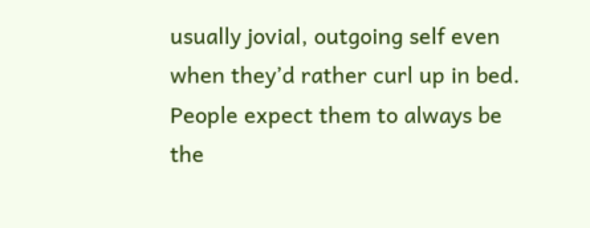usually jovial, outgoing self even when they’d rather curl up in bed. People expect them to always be the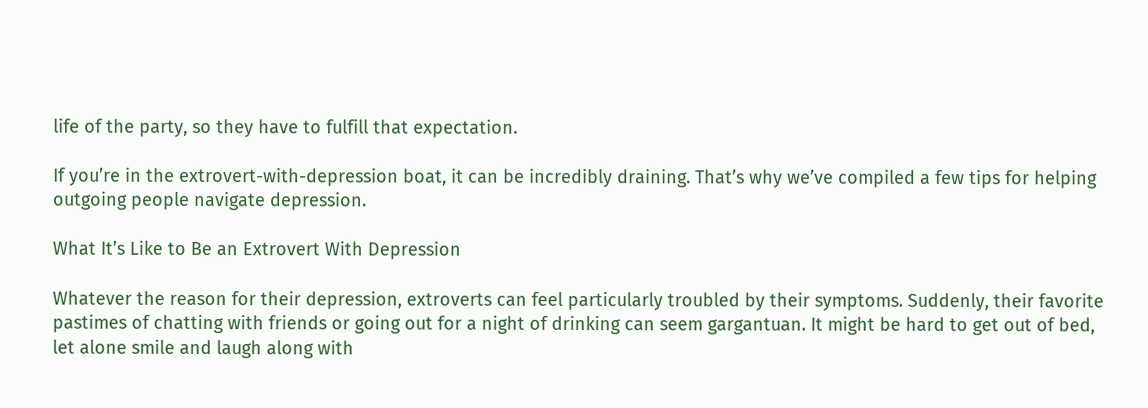life of the party, so they have to fulfill that expectation.

If you’re in the extrovert-with-depression boat, it can be incredibly draining. That’s why we’ve compiled a few tips for helping outgoing people navigate depression.

What It’s Like to Be an Extrovert With Depression

Whatever the reason for their depression, extroverts can feel particularly troubled by their symptoms. Suddenly, their favorite pastimes of chatting with friends or going out for a night of drinking can seem gargantuan. It might be hard to get out of bed, let alone smile and laugh along with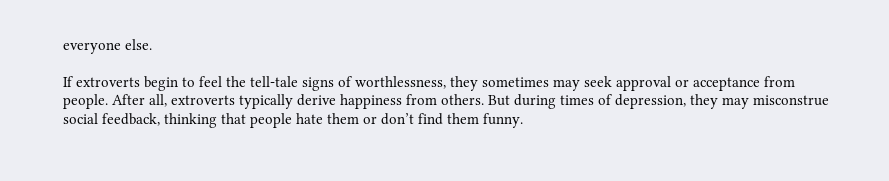everyone else.

If extroverts begin to feel the tell-tale signs of worthlessness, they sometimes may seek approval or acceptance from people. After all, extroverts typically derive happiness from others. But during times of depression, they may misconstrue social feedback, thinking that people hate them or don’t find them funny.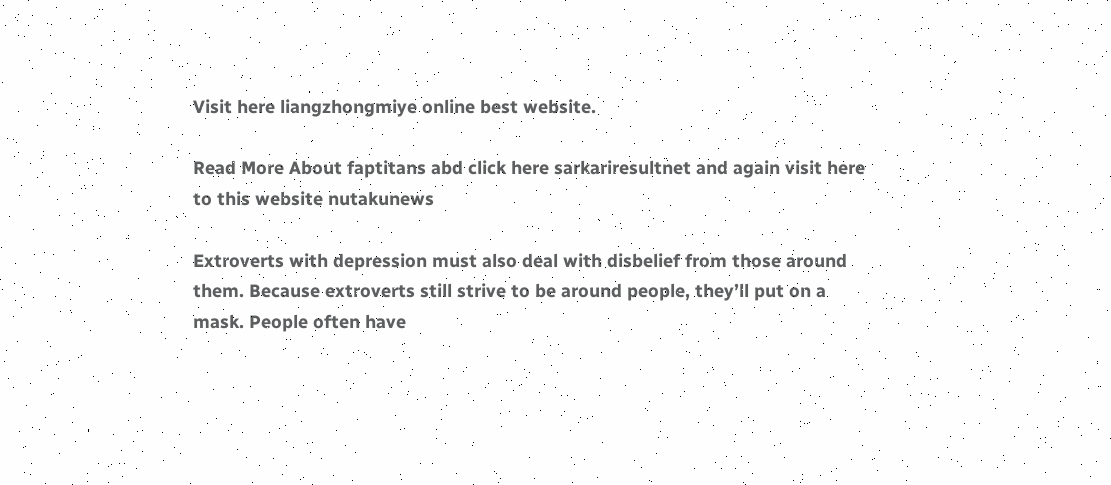Visit here liangzhongmiye online best website.

Read More About faptitans abd click here sarkariresultnet and again visit here to this website nutakunews

Extroverts with depression must also deal with disbelief from those around them. Because extroverts still strive to be around people, they’ll put on a mask. People often have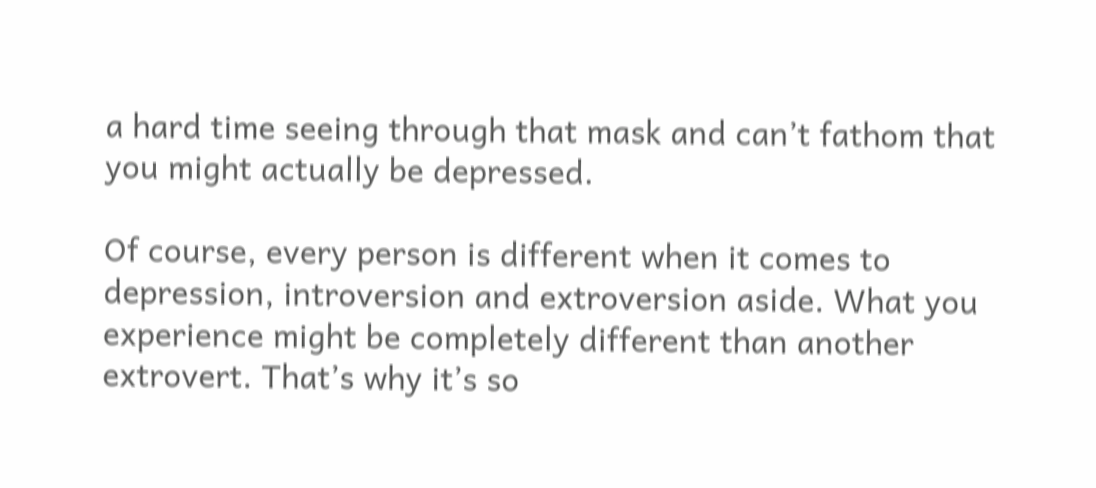a hard time seeing through that mask and can’t fathom that you might actually be depressed.

Of course, every person is different when it comes to depression, introversion and extroversion aside. What you experience might be completely different than another extrovert. That’s why it’s so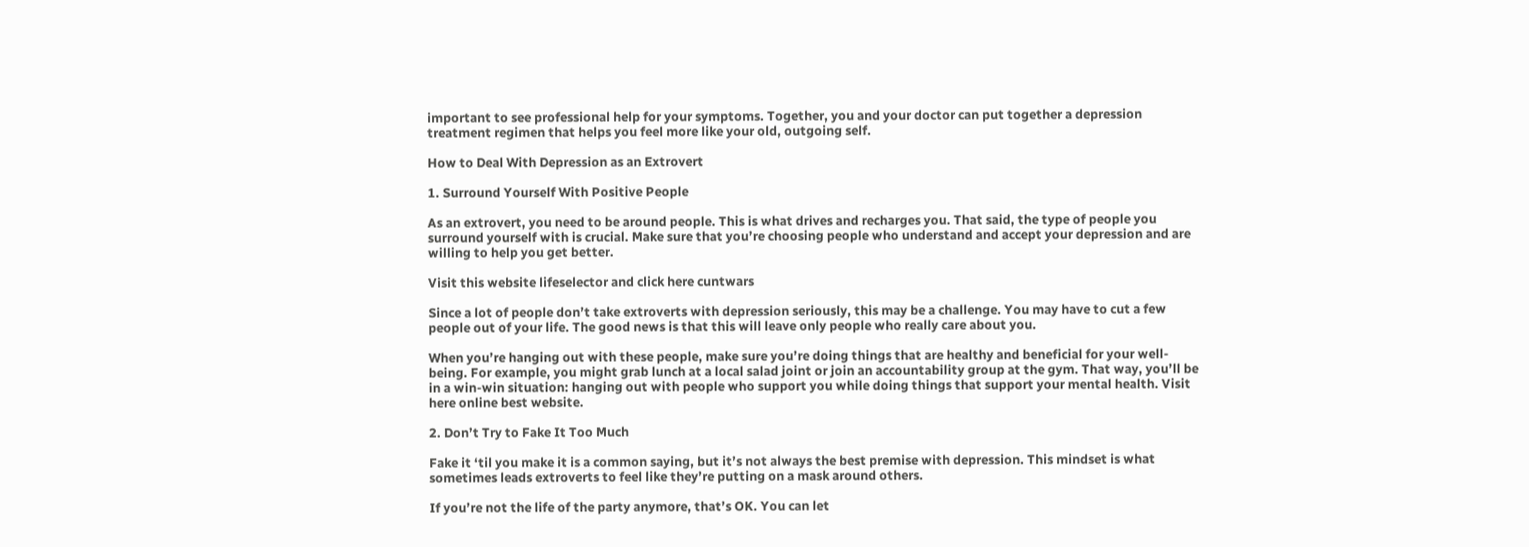important to see professional help for your symptoms. Together, you and your doctor can put together a depression treatment regimen that helps you feel more like your old, outgoing self.

How to Deal With Depression as an Extrovert

1. Surround Yourself With Positive People

As an extrovert, you need to be around people. This is what drives and recharges you. That said, the type of people you surround yourself with is crucial. Make sure that you’re choosing people who understand and accept your depression and are willing to help you get better.

Visit this website lifeselector and click here cuntwars

Since a lot of people don’t take extroverts with depression seriously, this may be a challenge. You may have to cut a few people out of your life. The good news is that this will leave only people who really care about you.

When you’re hanging out with these people, make sure you’re doing things that are healthy and beneficial for your well-being. For example, you might grab lunch at a local salad joint or join an accountability group at the gym. That way, you’ll be in a win-win situation: hanging out with people who support you while doing things that support your mental health. Visit here online best website.

2. Don’t Try to Fake It Too Much

Fake it ‘til you make it is a common saying, but it’s not always the best premise with depression. This mindset is what sometimes leads extroverts to feel like they’re putting on a mask around others.

If you’re not the life of the party anymore, that’s OK. You can let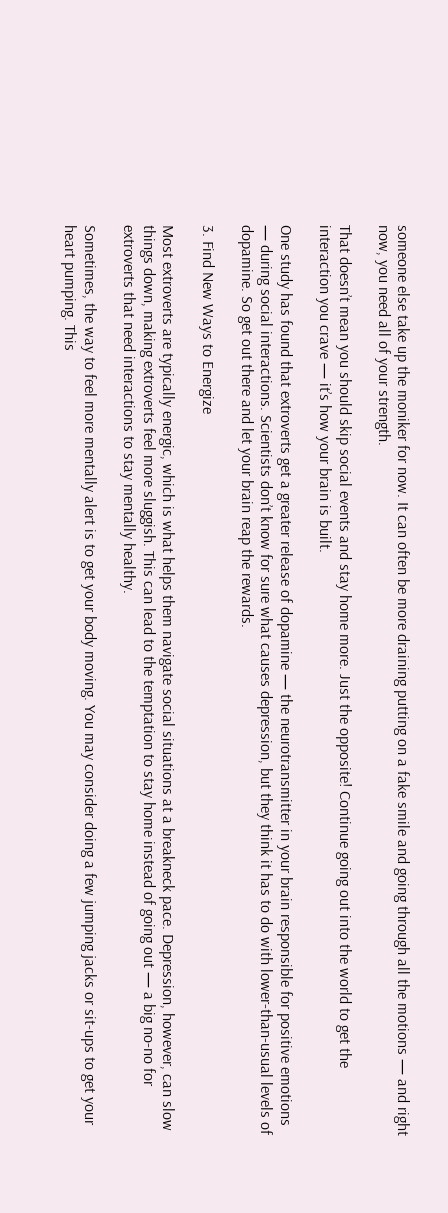someone else take up the moniker for now. It can often be more draining putting on a fake smile and going through all the motions — and right now, you need all of your strength.

That doesn’t mean you should skip social events and stay home more. Just the opposite! Continue going out into the world to get the interaction you crave — it’s how your brain is built.

One study has found that extroverts get a greater release of dopamine — the neurotransmitter in your brain responsible for positive emotions — during social interactions. Scientists don’t know for sure what causes depression, but they think it has to do with lower-than-usual levels of dopamine. So get out there and let your brain reap the rewards.

3. Find New Ways to Energize

Most extroverts are typically energic, which is what helps them navigate social situations at a breakneck pace. Depression, however, can slow things down, making extroverts feel more sluggish. This can lead to the temptation to stay home instead of going out — a big no-no for extroverts that need interactions to stay mentally healthy.

Sometimes, the way to feel more mentally alert is to get your body moving. You may consider doing a few jumping jacks or sit-ups to get your heart pumping. This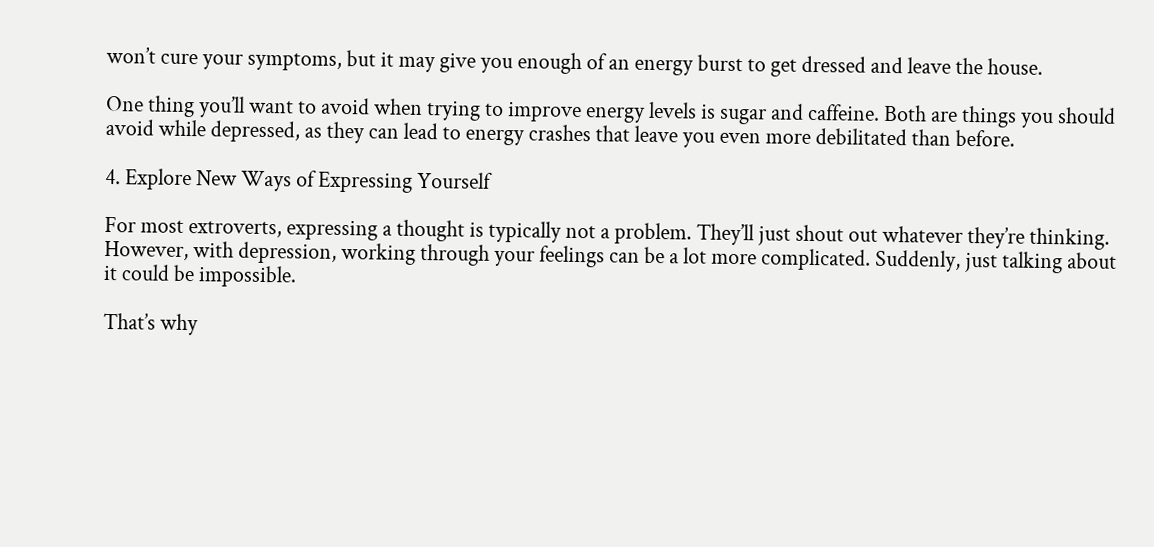won’t cure your symptoms, but it may give you enough of an energy burst to get dressed and leave the house.

One thing you’ll want to avoid when trying to improve energy levels is sugar and caffeine. Both are things you should avoid while depressed, as they can lead to energy crashes that leave you even more debilitated than before.

4. Explore New Ways of Expressing Yourself

For most extroverts, expressing a thought is typically not a problem. They’ll just shout out whatever they’re thinking. However, with depression, working through your feelings can be a lot more complicated. Suddenly, just talking about it could be impossible.

That’s why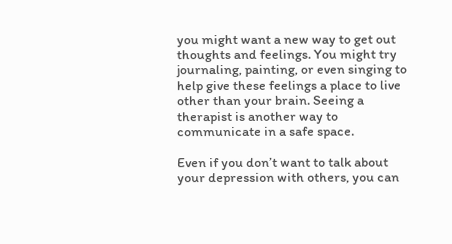you might want a new way to get out thoughts and feelings. You might try journaling, painting, or even singing to help give these feelings a place to live other than your brain. Seeing a therapist is another way to communicate in a safe space.

Even if you don’t want to talk about your depression with others, you can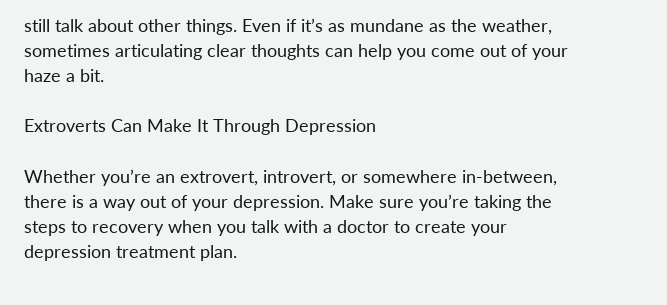still talk about other things. Even if it’s as mundane as the weather, sometimes articulating clear thoughts can help you come out of your haze a bit.

Extroverts Can Make It Through Depression

Whether you’re an extrovert, introvert, or somewhere in-between, there is a way out of your depression. Make sure you’re taking the steps to recovery when you talk with a doctor to create your depression treatment plan.